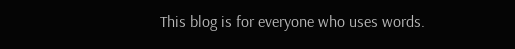This blog is for everyone who uses words.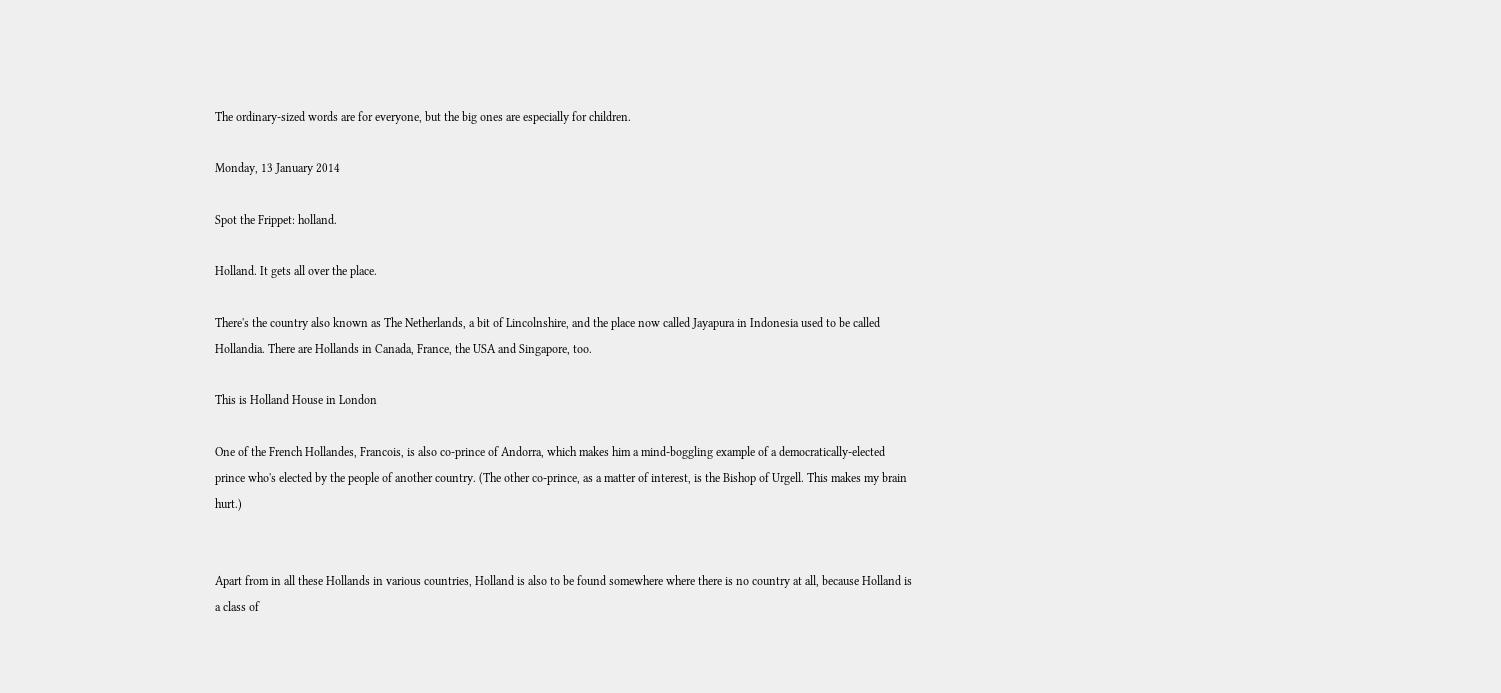The ordinary-sized words are for everyone, but the big ones are especially for children.

Monday, 13 January 2014

Spot the Frippet: holland.

Holland. It gets all over the place.

There's the country also known as The Netherlands, a bit of Lincolnshire, and the place now called Jayapura in Indonesia used to be called Hollandia. There are Hollands in Canada, France, the USA and Singapore, too.

This is Holland House in London

One of the French Hollandes, Francois, is also co-prince of Andorra, which makes him a mind-boggling example of a democratically-elected prince who's elected by the people of another country. (The other co-prince, as a matter of interest, is the Bishop of Urgell. This makes my brain hurt.)


Apart from in all these Hollands in various countries, Holland is also to be found somewhere where there is no country at all, because Holland is a class of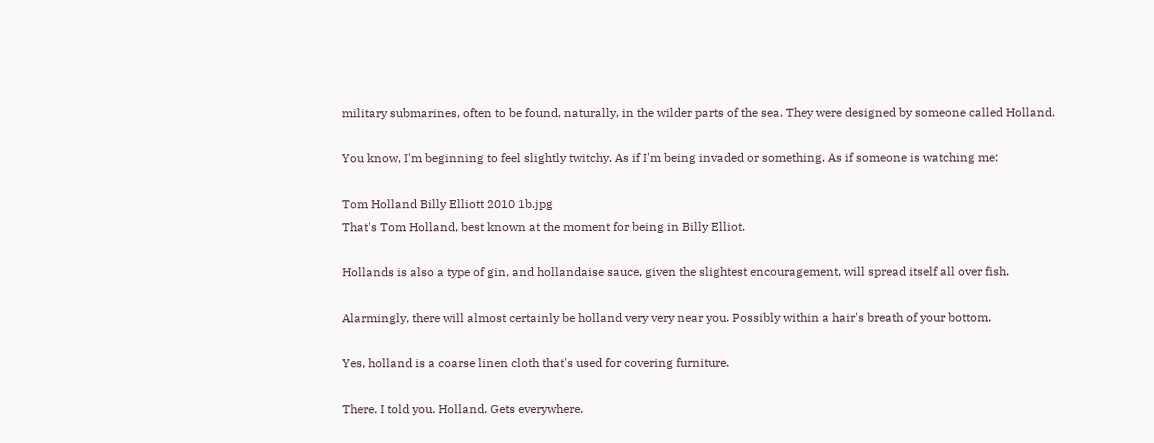military submarines, often to be found, naturally, in the wilder parts of the sea. They were designed by someone called Holland.

You know, I'm beginning to feel slightly twitchy. As if I'm being invaded or something. As if someone is watching me:

Tom Holland Billy Elliott 2010 1b.jpg
That's Tom Holland, best known at the moment for being in Billy Elliot.

Hollands is also a type of gin, and hollandaise sauce, given the slightest encouragement, will spread itself all over fish.

Alarmingly, there will almost certainly be holland very very near you. Possibly within a hair's breath of your bottom.

Yes, holland is a coarse linen cloth that's used for covering furniture.

There. I told you. Holland. Gets everywhere.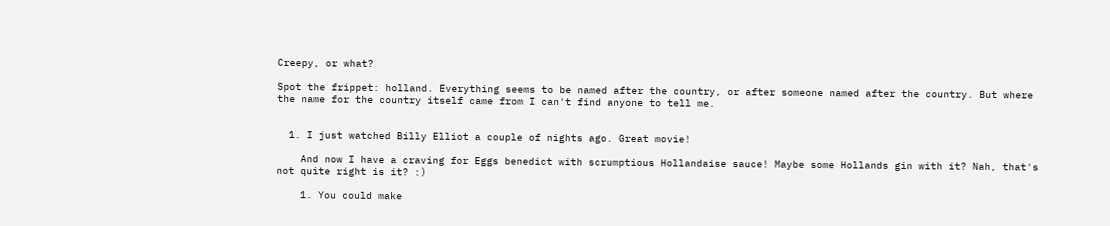Creepy, or what?

Spot the frippet: holland. Everything seems to be named after the country, or after someone named after the country. But where the name for the country itself came from I can't find anyone to tell me.


  1. I just watched Billy Elliot a couple of nights ago. Great movie!

    And now I have a craving for Eggs benedict with scrumptious Hollandaise sauce! Maybe some Hollands gin with it? Nah, that's not quite right is it? :)

    1. You could make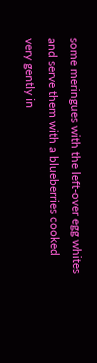some meringues with the left-over egg whites and serve them with a blueberries cooked very gently in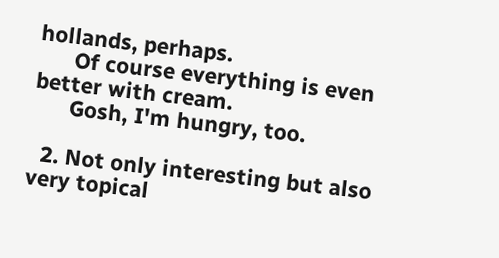hollands, perhaps.
      Of course everything is even better with cream.
      Gosh, I'm hungry, too.

  2. Not only interesting but also very topical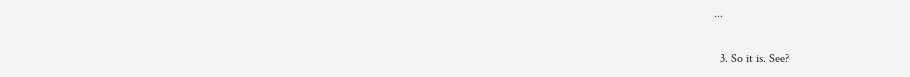...

  3. So it is. See?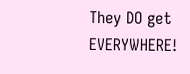They DO get EVERYWHERE!